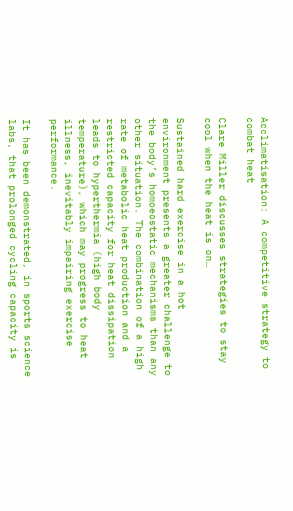Acclimatisation: A competitive strategy to combat heat

Clare Miller discusses strategies to stay cool when the heat is on…

Sustained hard exercise in a hot environment presents a greater challenge to the body’s homoeostatic mechanisms than any other situation. The combination of a high rate of metabolic heat production and a restricted capacity for heat dissipation leads to hyperthermia (high body temperature), which may progress to heat illness, inevitably impairing exercise performance.

It has been demonstrated, in sports science labs, that prolonged cycling capacity is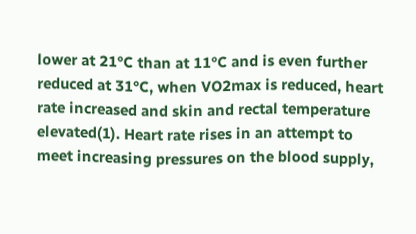lower at 21°C than at 11°C and is even further reduced at 31°C, when VO2max is reduced, heart rate increased and skin and rectal temperature elevated(1). Heart rate rises in an attempt to meet increasing pressures on the blood supply,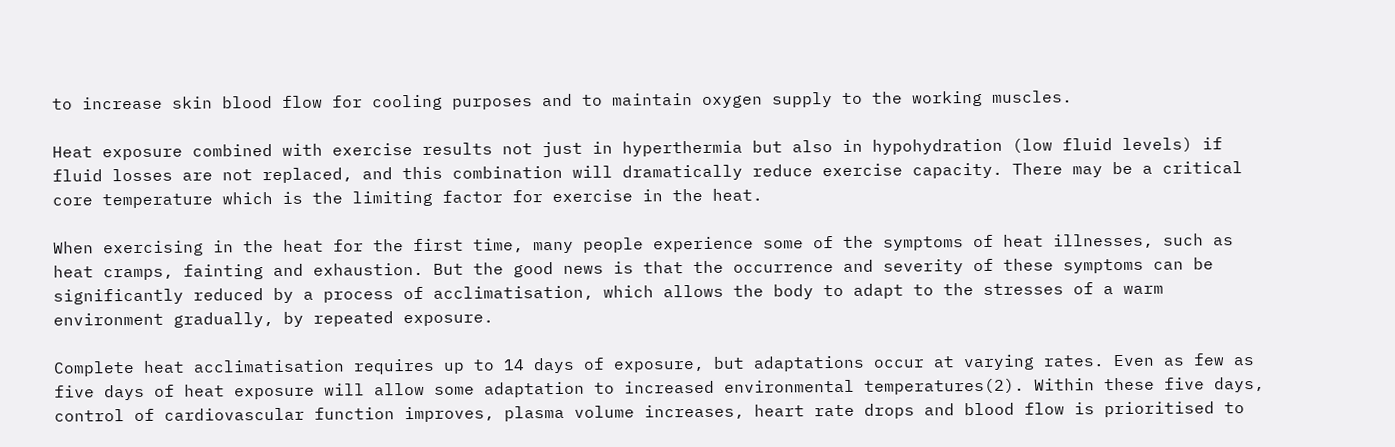to increase skin blood flow for cooling purposes and to maintain oxygen supply to the working muscles.

Heat exposure combined with exercise results not just in hyperthermia but also in hypohydration (low fluid levels) if fluid losses are not replaced, and this combination will dramatically reduce exercise capacity. There may be a critical core temperature which is the limiting factor for exercise in the heat.

When exercising in the heat for the first time, many people experience some of the symptoms of heat illnesses, such as heat cramps, fainting and exhaustion. But the good news is that the occurrence and severity of these symptoms can be significantly reduced by a process of acclimatisation, which allows the body to adapt to the stresses of a warm environment gradually, by repeated exposure.

Complete heat acclimatisation requires up to 14 days of exposure, but adaptations occur at varying rates. Even as few as five days of heat exposure will allow some adaptation to increased environmental temperatures(2). Within these five days, control of cardiovascular function improves, plasma volume increases, heart rate drops and blood flow is prioritised to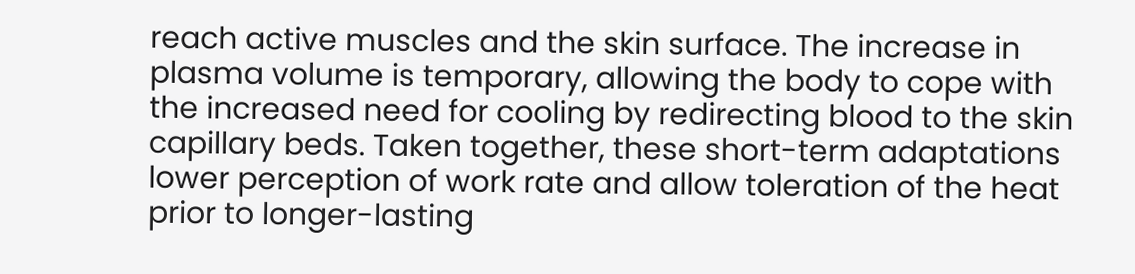reach active muscles and the skin surface. The increase in plasma volume is temporary, allowing the body to cope with the increased need for cooling by redirecting blood to the skin capillary beds. Taken together, these short-term adaptations lower perception of work rate and allow toleration of the heat prior to longer-lasting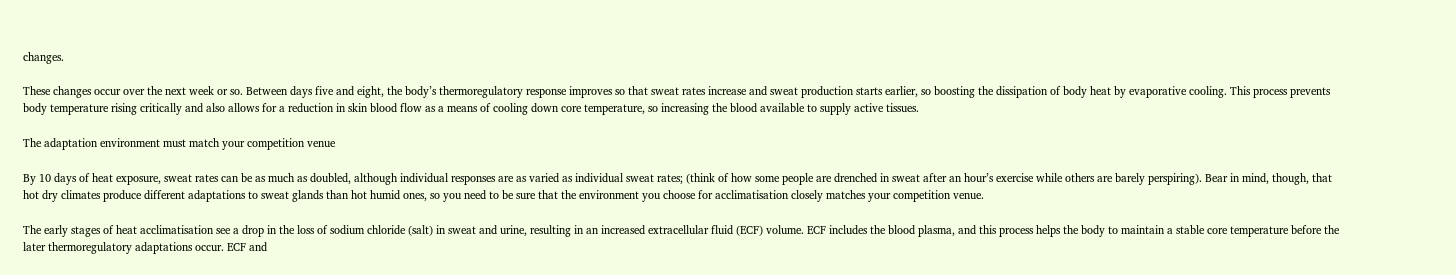changes.

These changes occur over the next week or so. Between days five and eight, the body’s thermoregulatory response improves so that sweat rates increase and sweat production starts earlier, so boosting the dissipation of body heat by evaporative cooling. This process prevents body temperature rising critically and also allows for a reduction in skin blood flow as a means of cooling down core temperature, so increasing the blood available to supply active tissues.

The adaptation environment must match your competition venue

By 10 days of heat exposure, sweat rates can be as much as doubled, although individual responses are as varied as individual sweat rates; (think of how some people are drenched in sweat after an hour’s exercise while others are barely perspiring). Bear in mind, though, that hot dry climates produce different adaptations to sweat glands than hot humid ones, so you need to be sure that the environment you choose for acclimatisation closely matches your competition venue.

The early stages of heat acclimatisation see a drop in the loss of sodium chloride (salt) in sweat and urine, resulting in an increased extracellular fluid (ECF) volume. ECF includes the blood plasma, and this process helps the body to maintain a stable core temperature before the later thermoregulatory adaptations occur. ECF and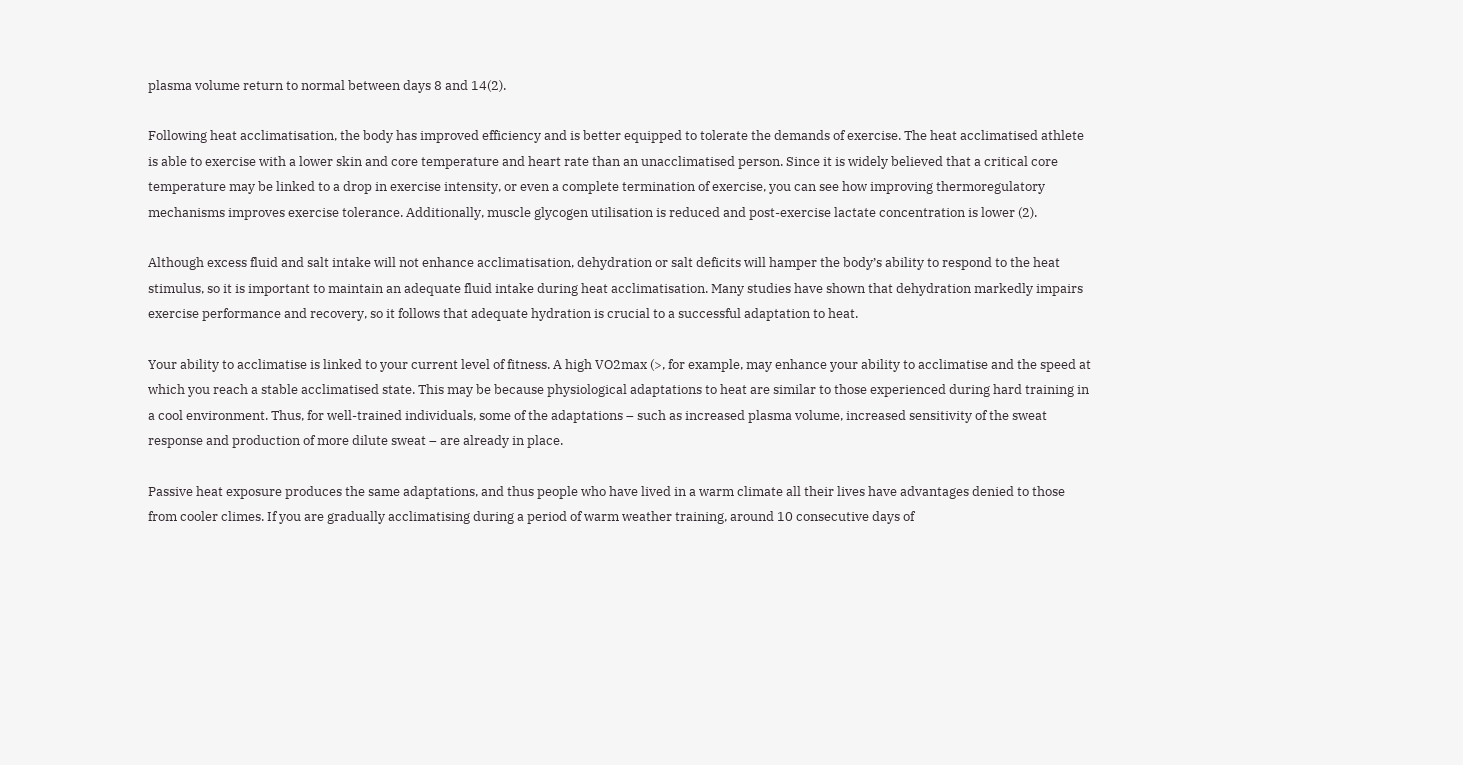plasma volume return to normal between days 8 and 14(2).

Following heat acclimatisation, the body has improved efficiency and is better equipped to tolerate the demands of exercise. The heat acclimatised athlete is able to exercise with a lower skin and core temperature and heart rate than an unacclimatised person. Since it is widely believed that a critical core temperature may be linked to a drop in exercise intensity, or even a complete termination of exercise, you can see how improving thermoregulatory mechanisms improves exercise tolerance. Additionally, muscle glycogen utilisation is reduced and post-exercise lactate concentration is lower (2).

Although excess fluid and salt intake will not enhance acclimatisation, dehydration or salt deficits will hamper the body’s ability to respond to the heat stimulus, so it is important to maintain an adequate fluid intake during heat acclimatisation. Many studies have shown that dehydration markedly impairs exercise performance and recovery, so it follows that adequate hydration is crucial to a successful adaptation to heat.

Your ability to acclimatise is linked to your current level of fitness. A high VO2max (>, for example, may enhance your ability to acclimatise and the speed at which you reach a stable acclimatised state. This may be because physiological adaptations to heat are similar to those experienced during hard training in a cool environment. Thus, for well-trained individuals, some of the adaptations – such as increased plasma volume, increased sensitivity of the sweat response and production of more dilute sweat – are already in place.

Passive heat exposure produces the same adaptations, and thus people who have lived in a warm climate all their lives have advantages denied to those from cooler climes. If you are gradually acclimatising during a period of warm weather training, around 10 consecutive days of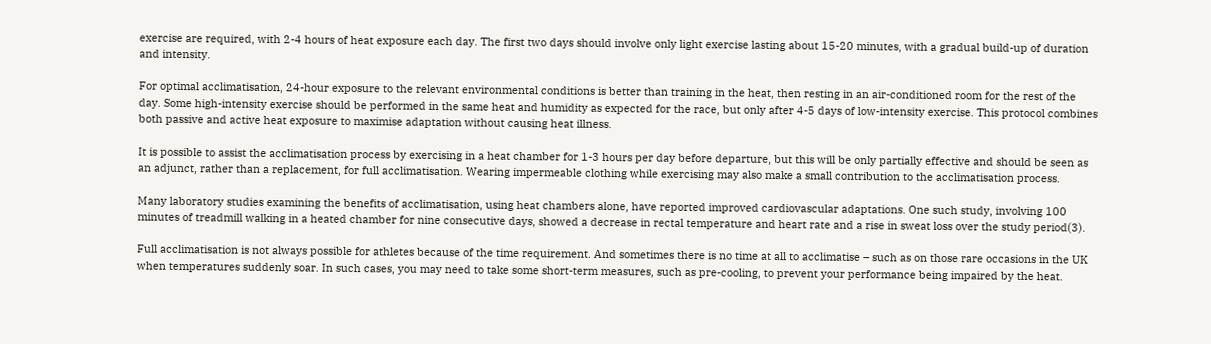exercise are required, with 2-4 hours of heat exposure each day. The first two days should involve only light exercise lasting about 15-20 minutes, with a gradual build-up of duration and intensity.

For optimal acclimatisation, 24-hour exposure to the relevant environmental conditions is better than training in the heat, then resting in an air-conditioned room for the rest of the day. Some high-intensity exercise should be performed in the same heat and humidity as expected for the race, but only after 4-5 days of low-intensity exercise. This protocol combines both passive and active heat exposure to maximise adaptation without causing heat illness.

It is possible to assist the acclimatisation process by exercising in a heat chamber for 1-3 hours per day before departure, but this will be only partially effective and should be seen as an adjunct, rather than a replacement, for full acclimatisation. Wearing impermeable clothing while exercising may also make a small contribution to the acclimatisation process.

Many laboratory studies examining the benefits of acclimatisation, using heat chambers alone, have reported improved cardiovascular adaptations. One such study, involving 100 minutes of treadmill walking in a heated chamber for nine consecutive days, showed a decrease in rectal temperature and heart rate and a rise in sweat loss over the study period(3).

Full acclimatisation is not always possible for athletes because of the time requirement. And sometimes there is no time at all to acclimatise – such as on those rare occasions in the UK when temperatures suddenly soar. In such cases, you may need to take some short-term measures, such as pre-cooling, to prevent your performance being impaired by the heat.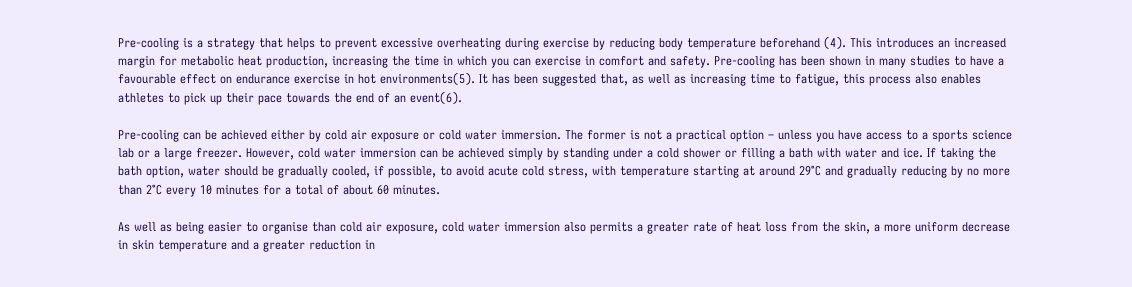Pre-cooling is a strategy that helps to prevent excessive overheating during exercise by reducing body temperature beforehand (4). This introduces an increased margin for metabolic heat production, increasing the time in which you can exercise in comfort and safety. Pre-cooling has been shown in many studies to have a favourable effect on endurance exercise in hot environments(5). It has been suggested that, as well as increasing time to fatigue, this process also enables athletes to pick up their pace towards the end of an event(6).

Pre-cooling can be achieved either by cold air exposure or cold water immersion. The former is not a practical option – unless you have access to a sports science lab or a large freezer. However, cold water immersion can be achieved simply by standing under a cold shower or filling a bath with water and ice. If taking the bath option, water should be gradually cooled, if possible, to avoid acute cold stress, with temperature starting at around 29°C and gradually reducing by no more than 2°C every 10 minutes for a total of about 60 minutes.

As well as being easier to organise than cold air exposure, cold water immersion also permits a greater rate of heat loss from the skin, a more uniform decrease in skin temperature and a greater reduction in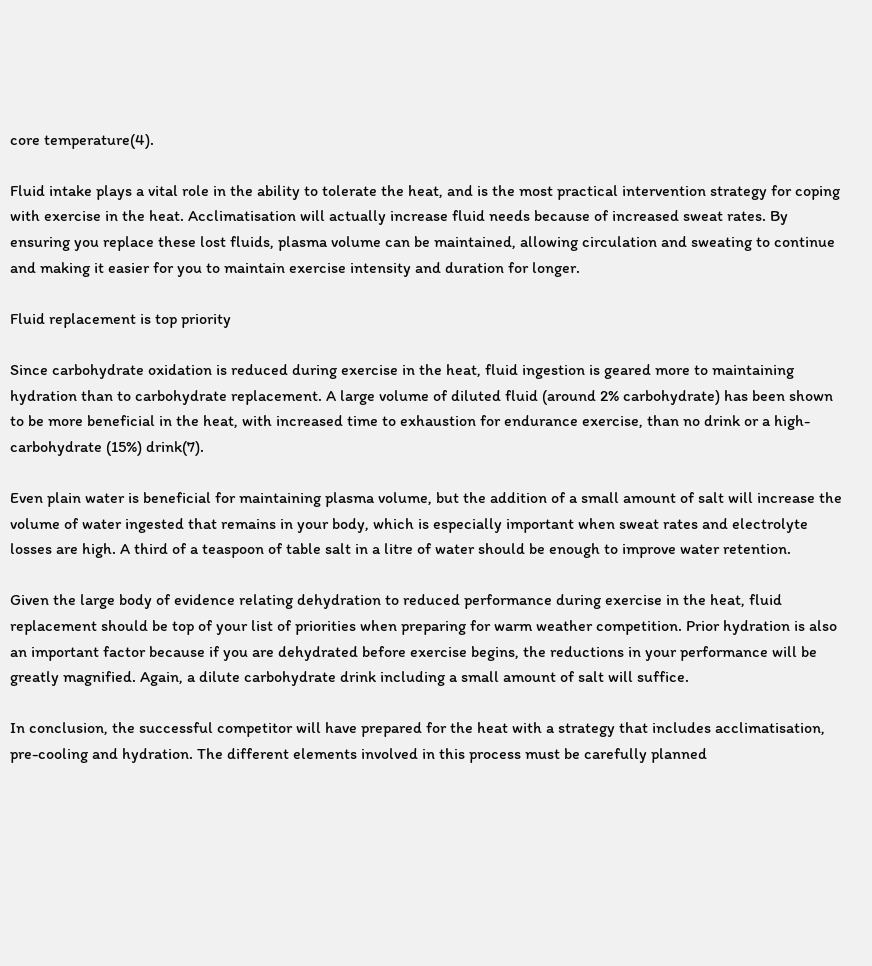core temperature(4).

Fluid intake plays a vital role in the ability to tolerate the heat, and is the most practical intervention strategy for coping with exercise in the heat. Acclimatisation will actually increase fluid needs because of increased sweat rates. By ensuring you replace these lost fluids, plasma volume can be maintained, allowing circulation and sweating to continue and making it easier for you to maintain exercise intensity and duration for longer.

Fluid replacement is top priority

Since carbohydrate oxidation is reduced during exercise in the heat, fluid ingestion is geared more to maintaining hydration than to carbohydrate replacement. A large volume of diluted fluid (around 2% carbohydrate) has been shown to be more beneficial in the heat, with increased time to exhaustion for endurance exercise, than no drink or a high-carbohydrate (15%) drink(7).

Even plain water is beneficial for maintaining plasma volume, but the addition of a small amount of salt will increase the volume of water ingested that remains in your body, which is especially important when sweat rates and electrolyte losses are high. A third of a teaspoon of table salt in a litre of water should be enough to improve water retention.

Given the large body of evidence relating dehydration to reduced performance during exercise in the heat, fluid replacement should be top of your list of priorities when preparing for warm weather competition. Prior hydration is also an important factor because if you are dehydrated before exercise begins, the reductions in your performance will be greatly magnified. Again, a dilute carbohydrate drink including a small amount of salt will suffice.

In conclusion, the successful competitor will have prepared for the heat with a strategy that includes acclimatisation, pre-cooling and hydration. The different elements involved in this process must be carefully planned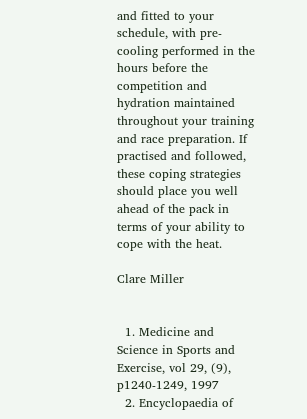and fitted to your schedule, with pre-cooling performed in the hours before the competition and hydration maintained throughout your training and race preparation. If practised and followed, these coping strategies should place you well ahead of the pack in terms of your ability to cope with the heat.

Clare Miller


  1. Medicine and Science in Sports and Exercise, vol 29, (9), p1240-1249, 1997
  2. Encyclopaedia of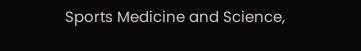Sports Medicine and Science,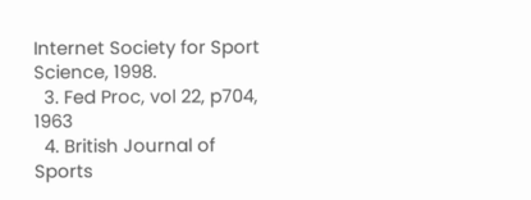Internet Society for Sport Science, 1998.
  3. Fed Proc, vol 22, p704, 1963
  4. British Journal of Sports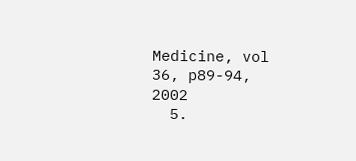Medicine, vol 36, p89-94, 2002
  5.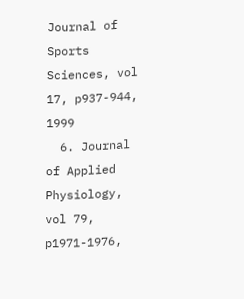Journal of Sports Sciences, vol 17, p937-944, 1999
  6. Journal of Applied Physiology, vol 79, p1971-1976,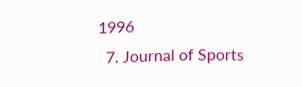1996
  7. Journal of Sports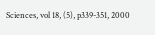Sciences, vol 18, (5), p339-351, 2000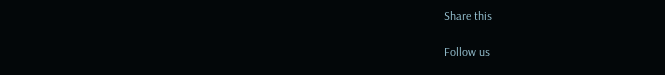Share this

Follow us